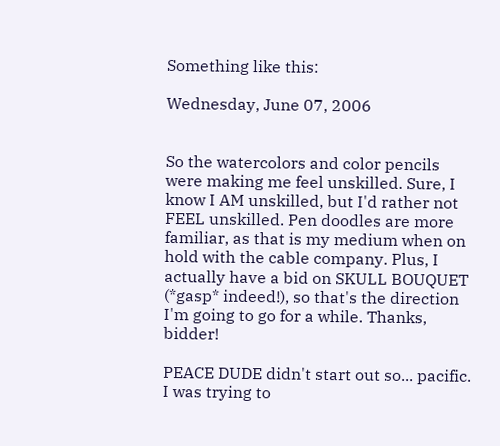Something like this:

Wednesday, June 07, 2006


So the watercolors and color pencils were making me feel unskilled. Sure, I know I AM unskilled, but I'd rather not FEEL unskilled. Pen doodles are more familiar, as that is my medium when on hold with the cable company. Plus, I actually have a bid on SKULL BOUQUET (*gasp* indeed!), so that's the direction I'm going to go for a while. Thanks, bidder!

PEACE DUDE didn't start out so... pacific. I was trying to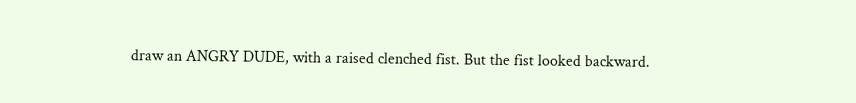draw an ANGRY DUDE, with a raised clenched fist. But the fist looked backward.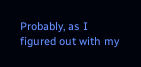Probably, as I figured out with my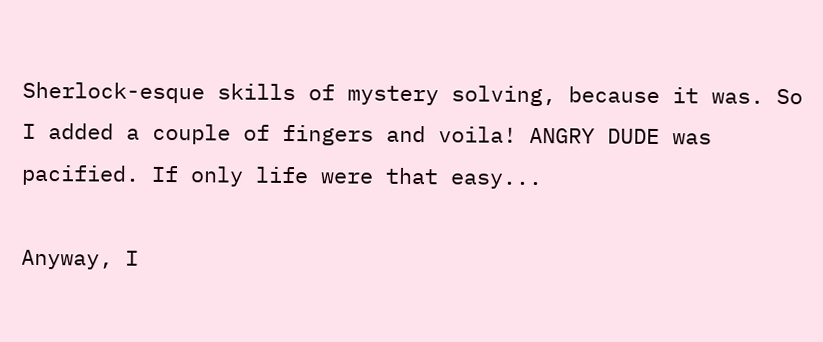Sherlock-esque skills of mystery solving, because it was. So I added a couple of fingers and voila! ANGRY DUDE was pacified. If only life were that easy...

Anyway, I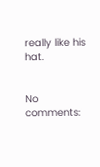really like his hat.


No comments: